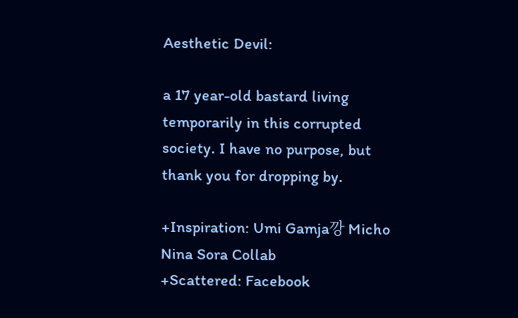Aesthetic Devil:

a 17 year-old bastard living temporarily in this corrupted society. I have no purpose, but thank you for dropping by.

+Inspiration: Umi Gamja깡 Micho Nina Sora Collab
+Scattered: Facebook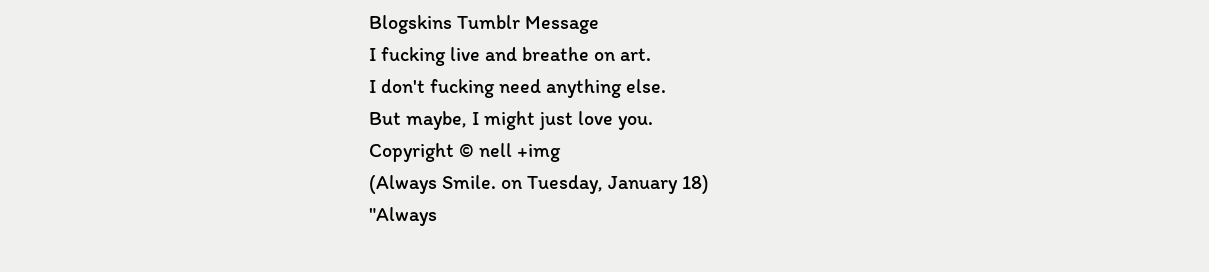Blogskins Tumblr Message
I fucking live and breathe on art.
I don't fucking need anything else.
But maybe, I might just love you.
Copyright © nell +img
(Always Smile. on Tuesday, January 18)
"Always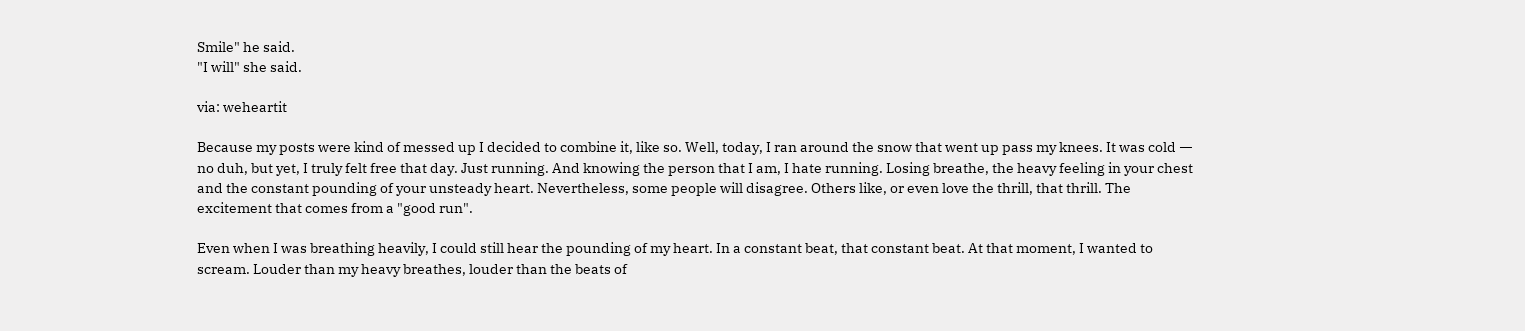Smile" he said.
"I will" she said.

via: weheartit

Because my posts were kind of messed up I decided to combine it, like so. Well, today, I ran around the snow that went up pass my knees. It was cold ㅡ no duh, but yet, I truly felt free that day. Just running. And knowing the person that I am, I hate running. Losing breathe, the heavy feeling in your chest and the constant pounding of your unsteady heart. Nevertheless, some people will disagree. Others like, or even love the thrill, that thrill. The excitement that comes from a "good run".

Even when I was breathing heavily, I could still hear the pounding of my heart. In a constant beat, that constant beat. At that moment, I wanted to scream. Louder than my heavy breathes, louder than the beats of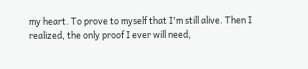my heart. To prove to myself that I'm still alive. Then I realized, the only proof I ever will need,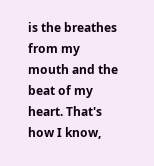is the breathes from my mouth and the beat of my heart. That's how I know,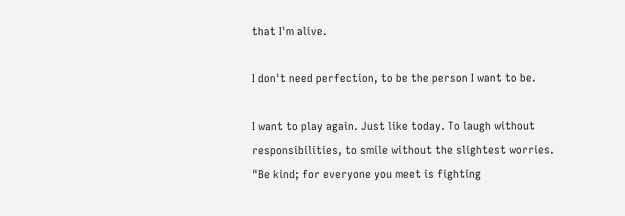that I'm alive.

I don't need perfection, to be the person I want to be.

I want to play again. Just like today. To laugh without responsibilities, to smile without the slightest worries.
"Be kind; for everyone you meet is fighting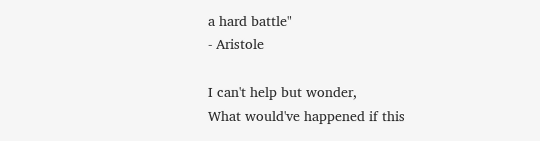a hard battle"
- Aristole

I can't help but wonder,
What would've happened if this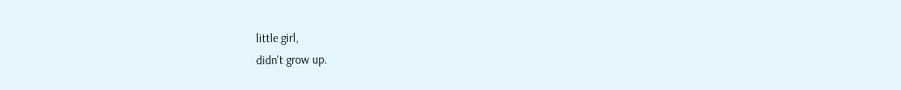little girl,
didn't grow up.